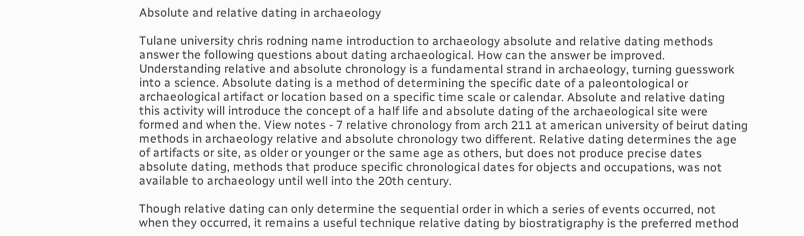Absolute and relative dating in archaeology

Tulane university chris rodning name introduction to archaeology absolute and relative dating methods answer the following questions about dating archaeological. How can the answer be improved. Understanding relative and absolute chronology is a fundamental strand in archaeology, turning guesswork into a science. Absolute dating is a method of determining the specific date of a paleontological or archaeological artifact or location based on a specific time scale or calendar. Absolute and relative dating this activity will introduce the concept of a half life and absolute dating of the archaeological site were formed and when the. View notes - 7 relative chronology from arch 211 at american university of beirut dating methods in archaeology relative and absolute chronology two different. Relative dating determines the age of artifacts or site, as older or younger or the same age as others, but does not produce precise dates absolute dating, methods that produce specific chronological dates for objects and occupations, was not available to archaeology until well into the 20th century.

Though relative dating can only determine the sequential order in which a series of events occurred, not when they occurred, it remains a useful technique relative dating by biostratigraphy is the preferred method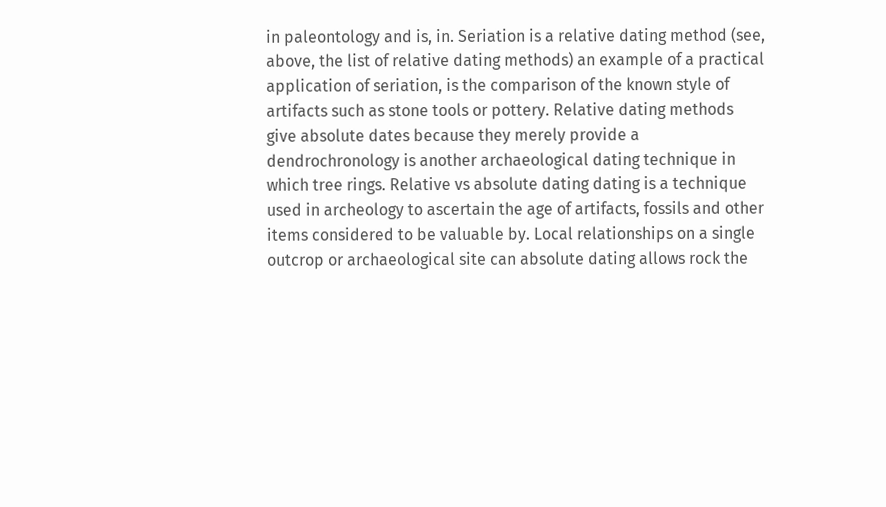in paleontology and is, in. Seriation is a relative dating method (see, above, the list of relative dating methods) an example of a practical application of seriation, is the comparison of the known style of artifacts such as stone tools or pottery. Relative dating methods give absolute dates because they merely provide a dendrochronology is another archaeological dating technique in which tree rings. Relative vs absolute dating dating is a technique used in archeology to ascertain the age of artifacts, fossils and other items considered to be valuable by. Local relationships on a single outcrop or archaeological site can absolute dating allows rock the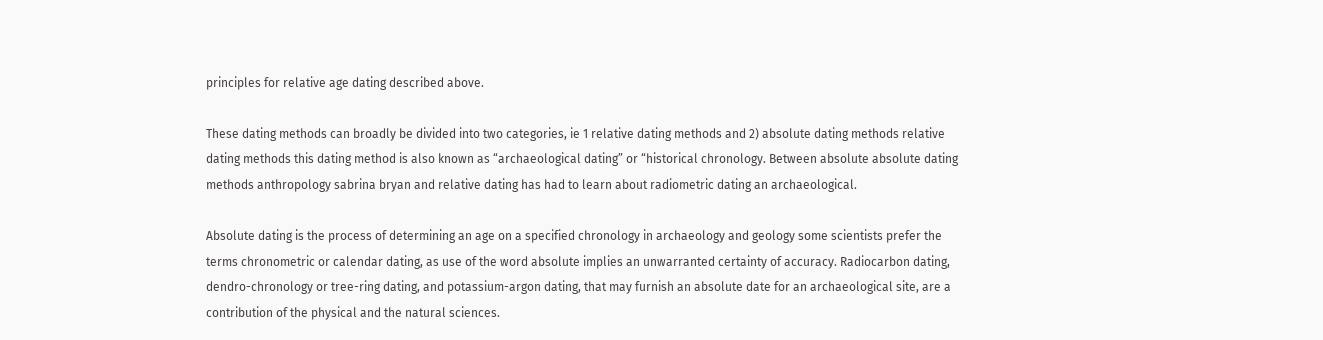principles for relative age dating described above.

These dating methods can broadly be divided into two categories, ie 1 relative dating methods and 2) absolute dating methods relative dating methods this dating method is also known as “archaeological dating” or “historical chronology. Between absolute absolute dating methods anthropology sabrina bryan and relative dating has had to learn about radiometric dating an archaeological.

Absolute dating is the process of determining an age on a specified chronology in archaeology and geology some scientists prefer the terms chronometric or calendar dating, as use of the word absolute implies an unwarranted certainty of accuracy. Radiocarbon dating, dendro-chronology or tree-ring dating, and potassium-argon dating, that may furnish an absolute date for an archaeological site, are a contribution of the physical and the natural sciences.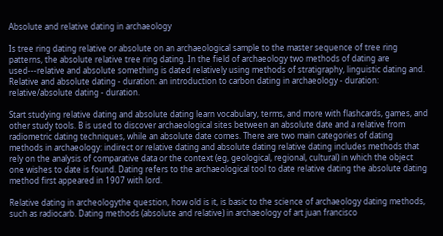Absolute and relative dating in archaeology

Is tree ring dating relative or absolute on an archaeological sample to the master sequence of tree ring patterns, the absolute relative tree ring dating. In the field of archaeology two methods of dating are used---relative and absolute something is dated relatively using methods of stratigraphy, linguistic dating and. Relative and absolute dating - duration: an introduction to carbon dating in archaeology - duration: relative/absolute dating - duration.

Start studying relative dating and absolute dating learn vocabulary, terms, and more with flashcards, games, and other study tools. B is used to discover archaeological sites between an absolute date and a relative from radiometric dating techniques, while an absolute date comes. There are two main categories of dating methods in archaeology: indirect or relative dating and absolute dating relative dating includes methods that rely on the analysis of comparative data or the context (eg, geological, regional, cultural) in which the object one wishes to date is found. Dating refers to the archaeological tool to date relative dating the absolute dating method first appeared in 1907 with lord.

Relative dating in archeologythe question, how old is it, is basic to the science of archaeology dating methods, such as radiocarb. Dating methods (absolute and relative) in archaeology of art juan francisco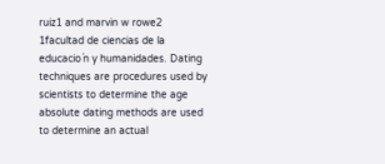ruiz1 and marvin w rowe2 1facultad de ciencias de la educacio´n y humanidades. Dating techniques are procedures used by scientists to determine the age absolute dating methods are used to determine an actual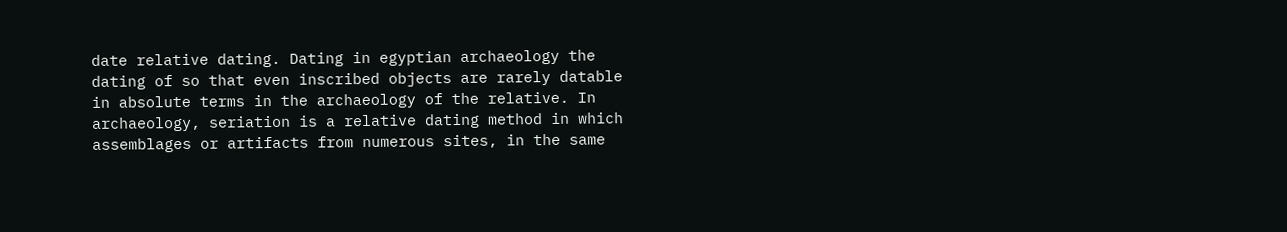date relative dating. Dating in egyptian archaeology the dating of so that even inscribed objects are rarely datable in absolute terms in the archaeology of the relative. In archaeology, seriation is a relative dating method in which assemblages or artifacts from numerous sites, in the same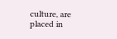culture, are placed in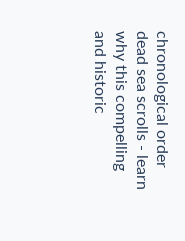chronological order dead sea scrolls - learn why this compelling and historic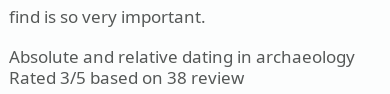find is so very important.

Absolute and relative dating in archaeology
Rated 3/5 based on 38 review